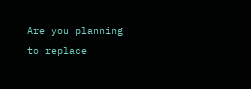Are you planning to replace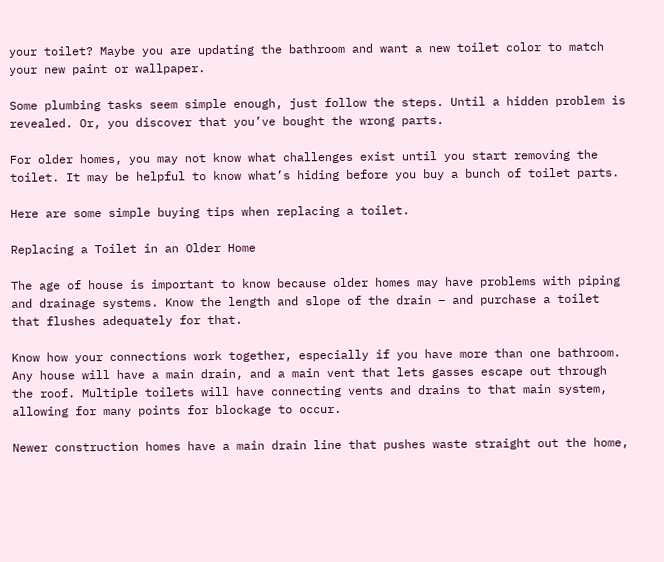your toilet? Maybe you are updating the bathroom and want a new toilet color to match your new paint or wallpaper.

Some plumbing tasks seem simple enough, just follow the steps. Until a hidden problem is revealed. Or, you discover that you’ve bought the wrong parts.

For older homes, you may not know what challenges exist until you start removing the toilet. It may be helpful to know what’s hiding before you buy a bunch of toilet parts.

Here are some simple buying tips when replacing a toilet.

Replacing a Toilet in an Older Home

The age of house is important to know because older homes may have problems with piping and drainage systems. Know the length and slope of the drain – and purchase a toilet that flushes adequately for that.

Know how your connections work together, especially if you have more than one bathroom. Any house will have a main drain, and a main vent that lets gasses escape out through the roof. Multiple toilets will have connecting vents and drains to that main system, allowing for many points for blockage to occur.

Newer construction homes have a main drain line that pushes waste straight out the home,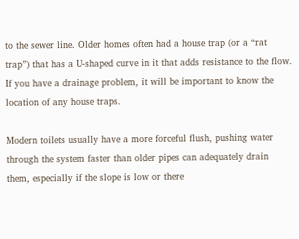to the sewer line. Older homes often had a house trap (or a “rat trap”) that has a U-shaped curve in it that adds resistance to the flow. If you have a drainage problem, it will be important to know the location of any house traps.

Modern toilets usually have a more forceful flush, pushing water through the system faster than older pipes can adequately drain them, especially if the slope is low or there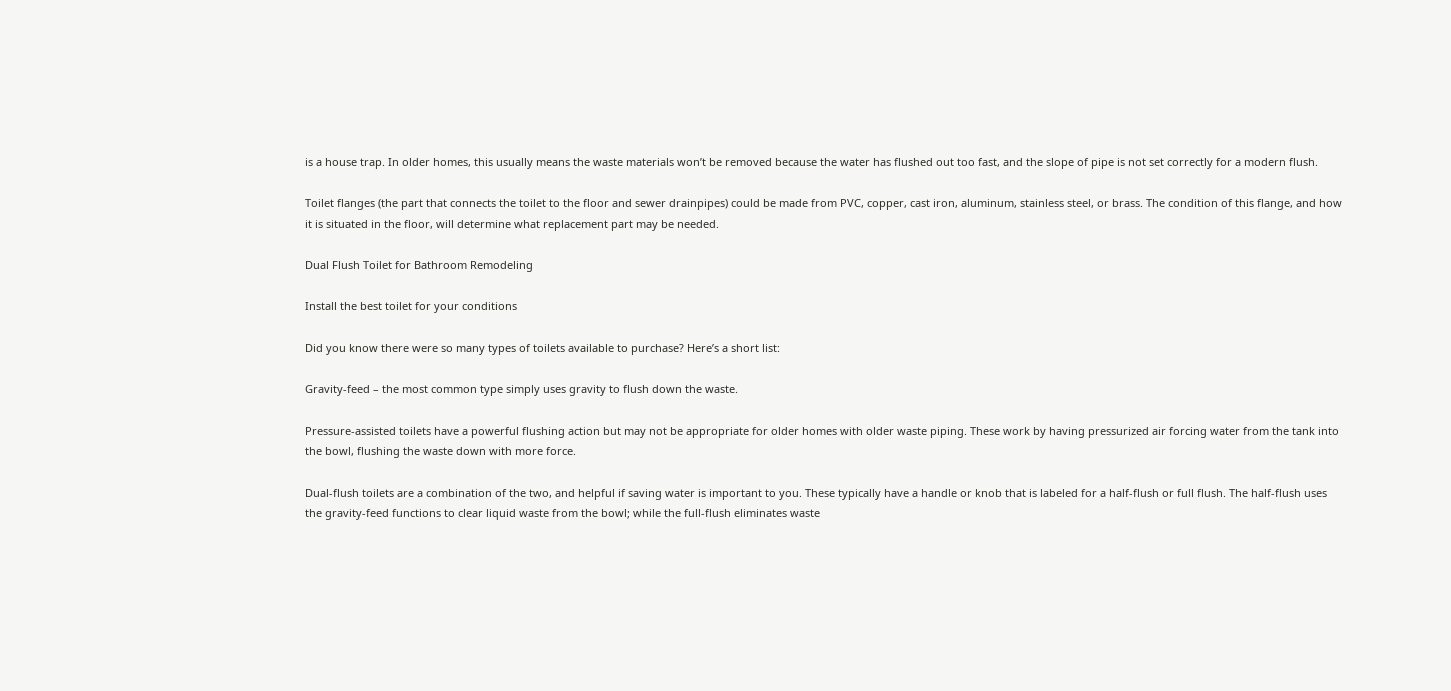is a house trap. In older homes, this usually means the waste materials won’t be removed because the water has flushed out too fast, and the slope of pipe is not set correctly for a modern flush.

Toilet flanges (the part that connects the toilet to the floor and sewer drainpipes) could be made from PVC, copper, cast iron, aluminum, stainless steel, or brass. The condition of this flange, and how it is situated in the floor, will determine what replacement part may be needed.

Dual Flush Toilet for Bathroom Remodeling

Install the best toilet for your conditions

Did you know there were so many types of toilets available to purchase? Here’s a short list:

Gravity-feed – the most common type simply uses gravity to flush down the waste.

Pressure-assisted toilets have a powerful flushing action but may not be appropriate for older homes with older waste piping. These work by having pressurized air forcing water from the tank into the bowl, flushing the waste down with more force.

Dual-flush toilets are a combination of the two, and helpful if saving water is important to you. These typically have a handle or knob that is labeled for a half-flush or full flush. The half-flush uses the gravity-feed functions to clear liquid waste from the bowl; while the full-flush eliminates waste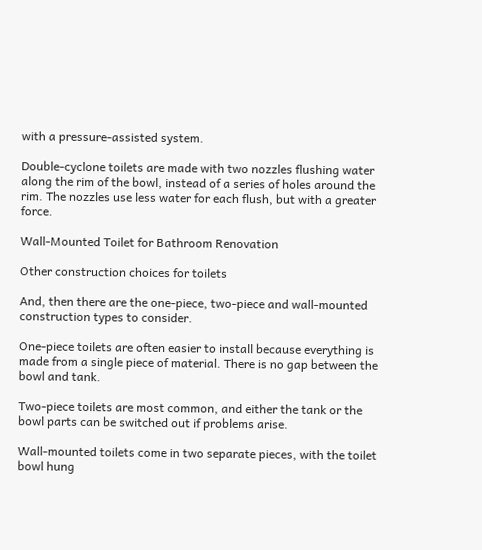with a pressure-assisted system.

Double-cyclone toilets are made with two nozzles flushing water along the rim of the bowl, instead of a series of holes around the rim. The nozzles use less water for each flush, but with a greater force.

Wall-Mounted Toilet for Bathroom Renovation

Other construction choices for toilets

And, then there are the one-piece, two-piece and wall-mounted construction types to consider.

One-piece toilets are often easier to install because everything is made from a single piece of material. There is no gap between the bowl and tank.

Two-piece toilets are most common, and either the tank or the bowl parts can be switched out if problems arise.

Wall-mounted toilets come in two separate pieces, with the toilet bowl hung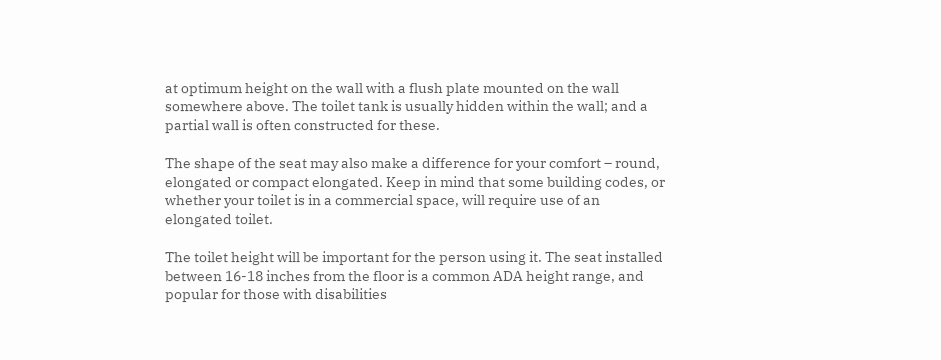at optimum height on the wall with a flush plate mounted on the wall somewhere above. The toilet tank is usually hidden within the wall; and a partial wall is often constructed for these.

The shape of the seat may also make a difference for your comfort – round, elongated or compact elongated. Keep in mind that some building codes, or whether your toilet is in a commercial space, will require use of an elongated toilet.

The toilet height will be important for the person using it. The seat installed between 16-18 inches from the floor is a common ADA height range, and popular for those with disabilities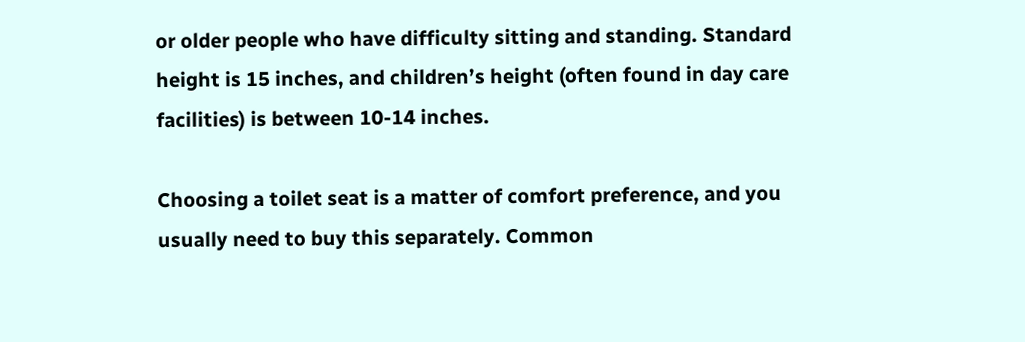or older people who have difficulty sitting and standing. Standard height is 15 inches, and children’s height (often found in day care facilities) is between 10-14 inches.

Choosing a toilet seat is a matter of comfort preference, and you usually need to buy this separately. Common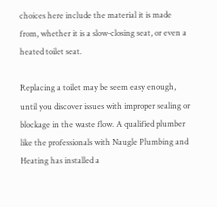choices here include the material it is made from, whether it is a slow-closing seat, or even a heated toilet seat.

Replacing a toilet may be seem easy enough, until you discover issues with improper sealing or blockage in the waste flow. A qualified plumber like the professionals with Naugle Plumbing and Heating has installed a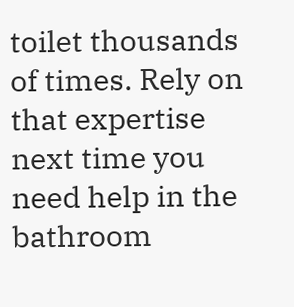toilet thousands of times. Rely on that expertise next time you need help in the bathroom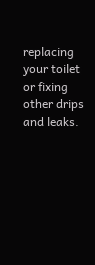replacing your toilet or fixing other drips and leaks.